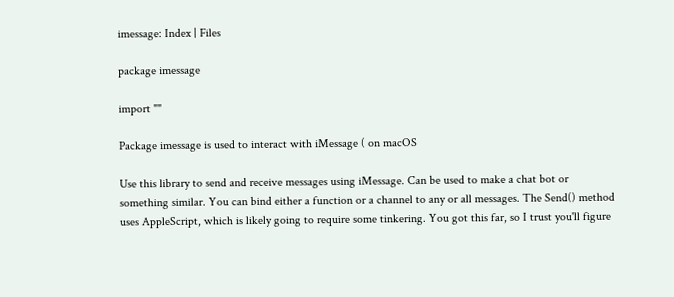imessage: Index | Files

package imessage

import ""

Package imessage is used to interact with iMessage ( on macOS

Use this library to send and receive messages using iMessage. Can be used to make a chat bot or something similar. You can bind either a function or a channel to any or all messages. The Send() method uses AppleScript, which is likely going to require some tinkering. You got this far, so I trust you'll figure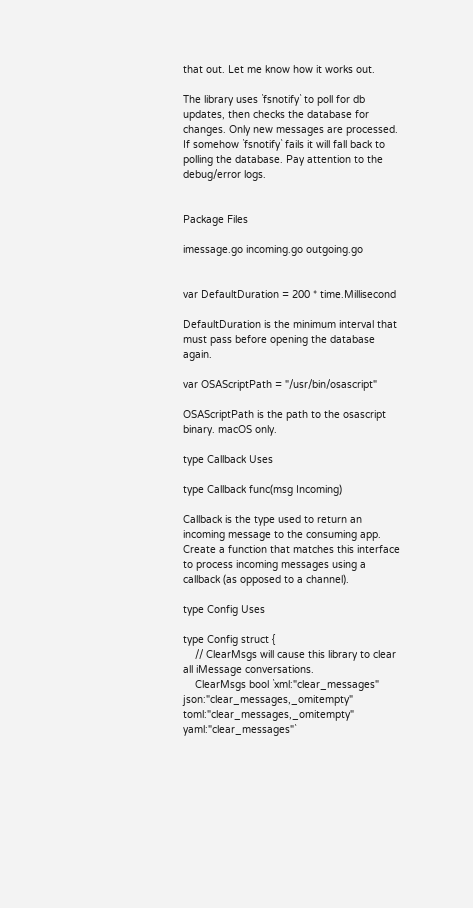that out. Let me know how it works out.

The library uses `fsnotify` to poll for db updates, then checks the database for changes. Only new messages are processed. If somehow `fsnotify` fails it will fall back to polling the database. Pay attention to the debug/error logs.


Package Files

imessage.go incoming.go outgoing.go


var DefaultDuration = 200 * time.Millisecond

DefaultDuration is the minimum interval that must pass before opening the database again.

var OSAScriptPath = "/usr/bin/osascript"

OSAScriptPath is the path to the osascript binary. macOS only.

type Callback Uses

type Callback func(msg Incoming)

Callback is the type used to return an incoming message to the consuming app. Create a function that matches this interface to process incoming messages using a callback (as opposed to a channel).

type Config Uses

type Config struct {
    // ClearMsgs will cause this library to clear all iMessage conversations.
    ClearMsgs bool `xml:"clear_messages" json:"clear_messages,_omitempty" toml:"clear_messages,_omitempty" yaml:"clear_messages"`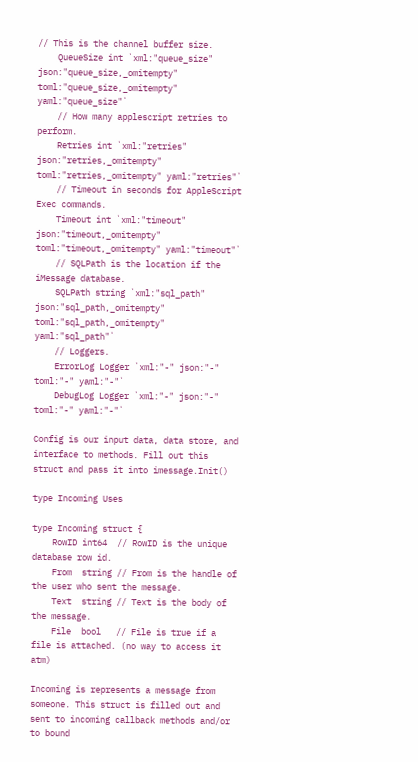// This is the channel buffer size.
    QueueSize int `xml:"queue_size" json:"queue_size,_omitempty" toml:"queue_size,_omitempty" yaml:"queue_size"`
    // How many applescript retries to perform.
    Retries int `xml:"retries" json:"retries,_omitempty" toml:"retries,_omitempty" yaml:"retries"`
    // Timeout in seconds for AppleScript Exec commands.
    Timeout int `xml:"timeout" json:"timeout,_omitempty" toml:"timeout,_omitempty" yaml:"timeout"`
    // SQLPath is the location if the iMessage database.
    SQLPath string `xml:"sql_path" json:"sql_path,_omitempty" toml:"sql_path,_omitempty" yaml:"sql_path"`
    // Loggers.
    ErrorLog Logger `xml:"-" json:"-" toml:"-" yaml:"-"`
    DebugLog Logger `xml:"-" json:"-" toml:"-" yaml:"-"`

Config is our input data, data store, and interface to methods. Fill out this struct and pass it into imessage.Init()

type Incoming Uses

type Incoming struct {
    RowID int64  // RowID is the unique database row id.
    From  string // From is the handle of the user who sent the message.
    Text  string // Text is the body of the message.
    File  bool   // File is true if a file is attached. (no way to access it atm)

Incoming is represents a message from someone. This struct is filled out and sent to incoming callback methods and/or to bound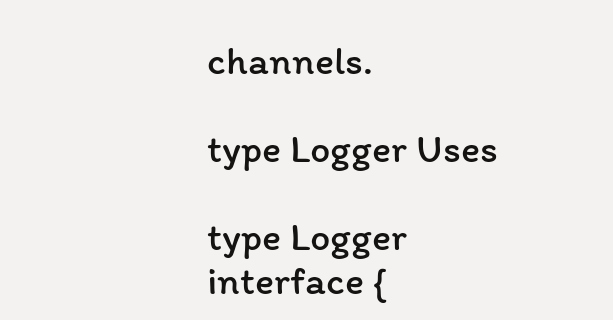channels.

type Logger Uses

type Logger interface {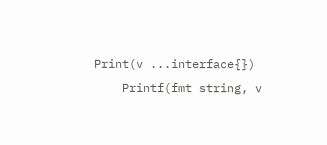Print(v ...interface{})
    Printf(fmt string, v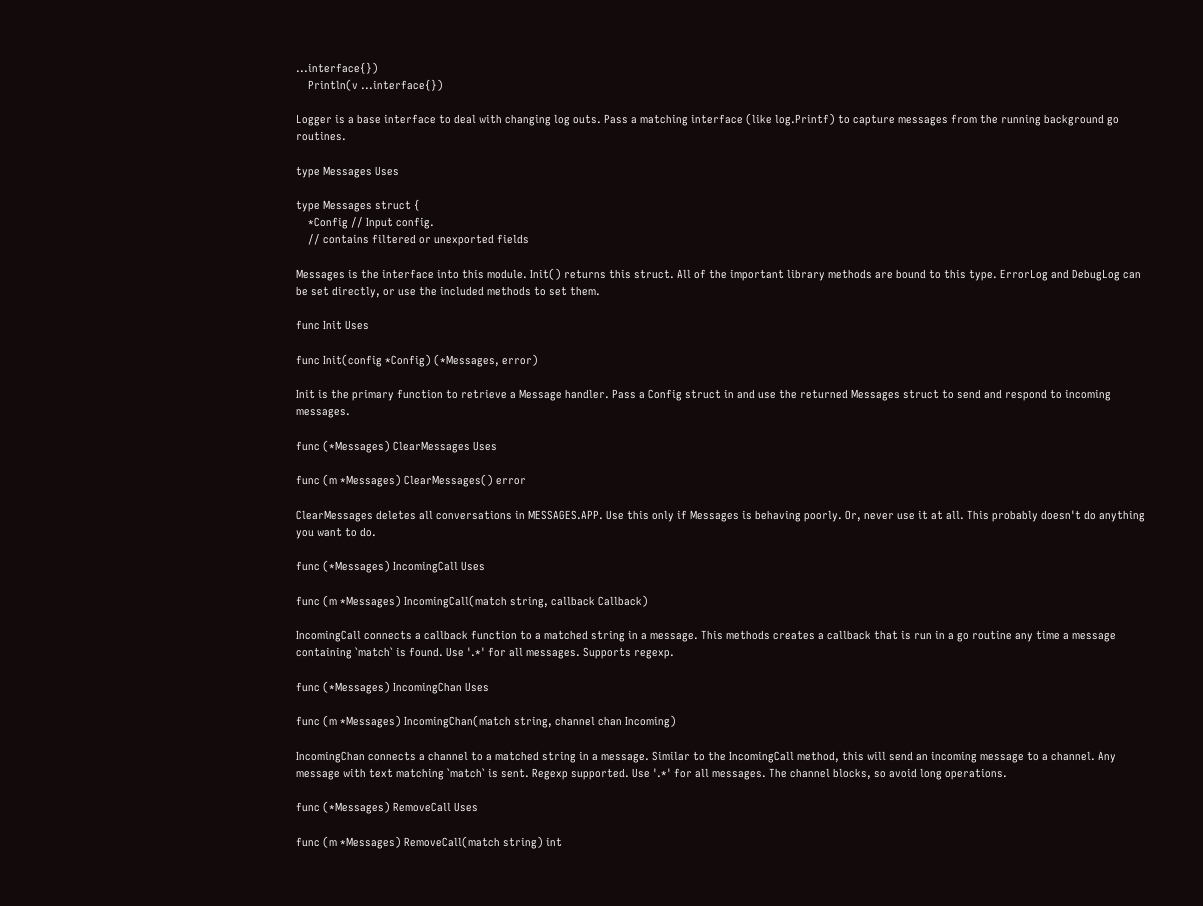...interface{})
    Println(v ...interface{})

Logger is a base interface to deal with changing log outs. Pass a matching interface (like log.Printf) to capture messages from the running background go routines.

type Messages Uses

type Messages struct {
    *Config // Input config.
    // contains filtered or unexported fields

Messages is the interface into this module. Init() returns this struct. All of the important library methods are bound to this type. ErrorLog and DebugLog can be set directly, or use the included methods to set them.

func Init Uses

func Init(config *Config) (*Messages, error)

Init is the primary function to retrieve a Message handler. Pass a Config struct in and use the returned Messages struct to send and respond to incoming messages.

func (*Messages) ClearMessages Uses

func (m *Messages) ClearMessages() error

ClearMessages deletes all conversations in MESSAGES.APP. Use this only if Messages is behaving poorly. Or, never use it at all. This probably doesn't do anything you want to do.

func (*Messages) IncomingCall Uses

func (m *Messages) IncomingCall(match string, callback Callback)

IncomingCall connects a callback function to a matched string in a message. This methods creates a callback that is run in a go routine any time a message containing `match` is found. Use '.*' for all messages. Supports regexp.

func (*Messages) IncomingChan Uses

func (m *Messages) IncomingChan(match string, channel chan Incoming)

IncomingChan connects a channel to a matched string in a message. Similar to the IncomingCall method, this will send an incoming message to a channel. Any message with text matching `match` is sent. Regexp supported. Use '.*' for all messages. The channel blocks, so avoid long operations.

func (*Messages) RemoveCall Uses

func (m *Messages) RemoveCall(match string) int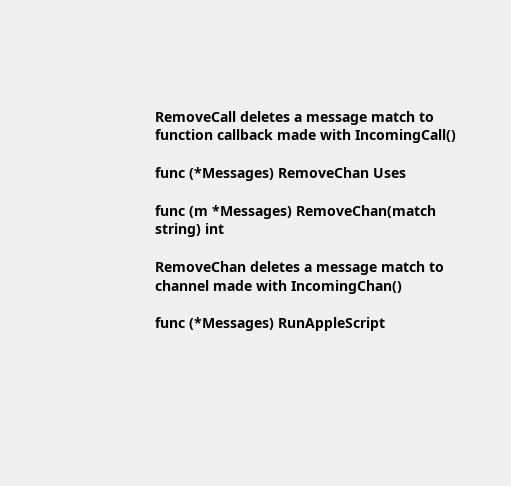RemoveCall deletes a message match to function callback made with IncomingCall()

func (*Messages) RemoveChan Uses

func (m *Messages) RemoveChan(match string) int

RemoveChan deletes a message match to channel made with IncomingChan()

func (*Messages) RunAppleScript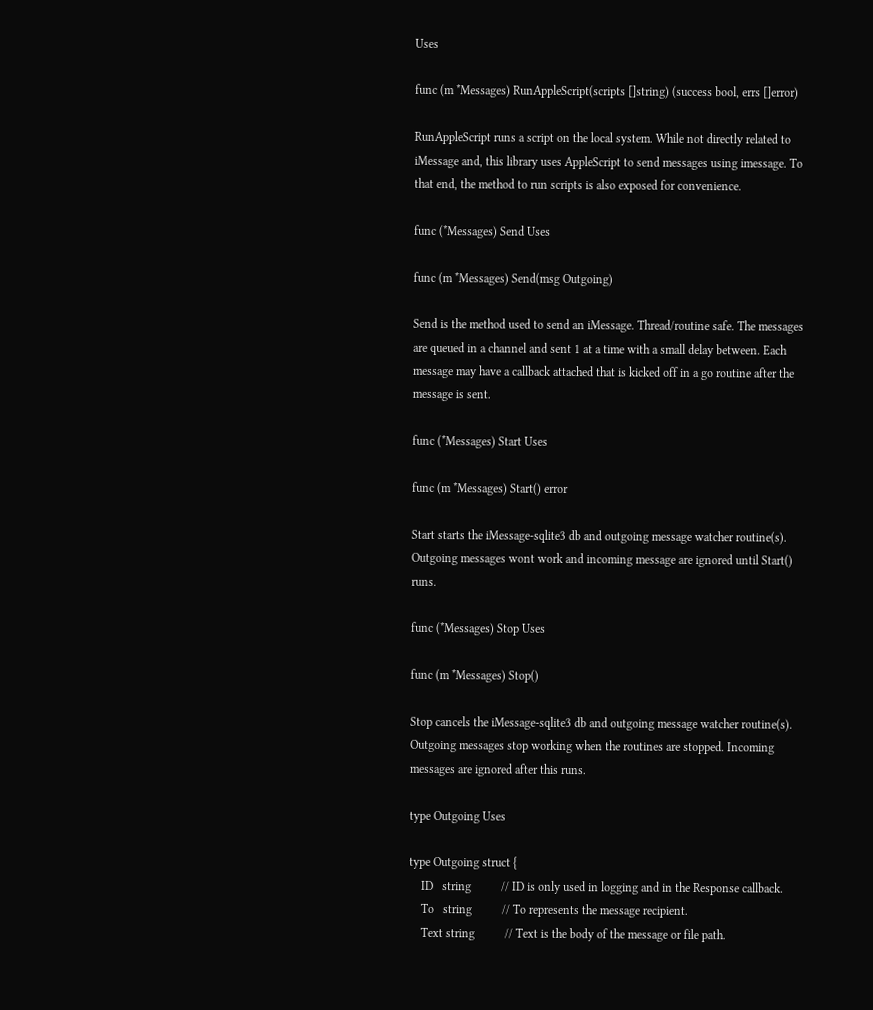Uses

func (m *Messages) RunAppleScript(scripts []string) (success bool, errs []error)

RunAppleScript runs a script on the local system. While not directly related to iMessage and, this library uses AppleScript to send messages using imessage. To that end, the method to run scripts is also exposed for convenience.

func (*Messages) Send Uses

func (m *Messages) Send(msg Outgoing)

Send is the method used to send an iMessage. Thread/routine safe. The messages are queued in a channel and sent 1 at a time with a small delay between. Each message may have a callback attached that is kicked off in a go routine after the message is sent.

func (*Messages) Start Uses

func (m *Messages) Start() error

Start starts the iMessage-sqlite3 db and outgoing message watcher routine(s). Outgoing messages wont work and incoming message are ignored until Start() runs.

func (*Messages) Stop Uses

func (m *Messages) Stop()

Stop cancels the iMessage-sqlite3 db and outgoing message watcher routine(s). Outgoing messages stop working when the routines are stopped. Incoming messages are ignored after this runs.

type Outgoing Uses

type Outgoing struct {
    ID   string          // ID is only used in logging and in the Response callback.
    To   string          // To represents the message recipient.
    Text string          // Text is the body of the message or file path.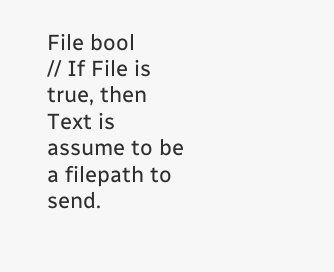File bool            // If File is true, then Text is assume to be a filepath to send.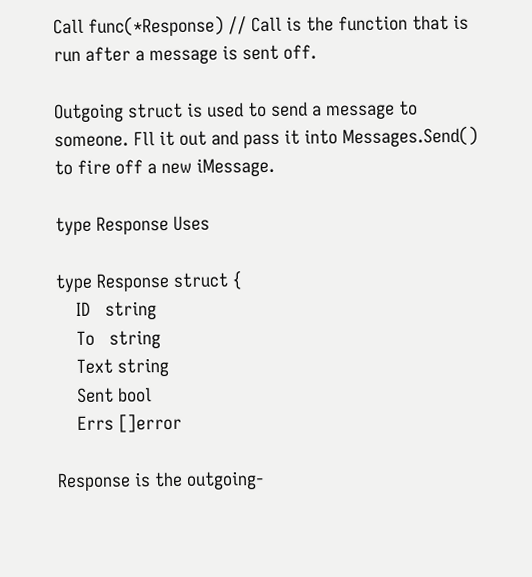Call func(*Response) // Call is the function that is run after a message is sent off.

Outgoing struct is used to send a message to someone. Fll it out and pass it into Messages.Send() to fire off a new iMessage.

type Response Uses

type Response struct {
    ID   string
    To   string
    Text string
    Sent bool
    Errs []error

Response is the outgoing-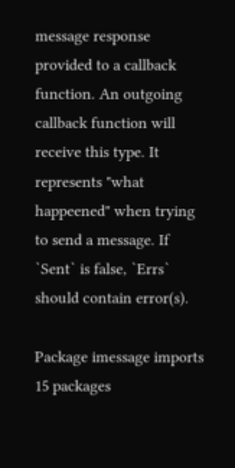message response provided to a callback function. An outgoing callback function will receive this type. It represents "what happeened" when trying to send a message. If `Sent` is false, `Errs` should contain error(s).

Package imessage imports 15 packages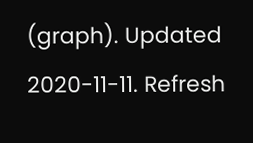(graph). Updated 2020-11-11. Refresh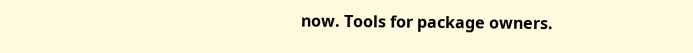now. Tools for package owners.